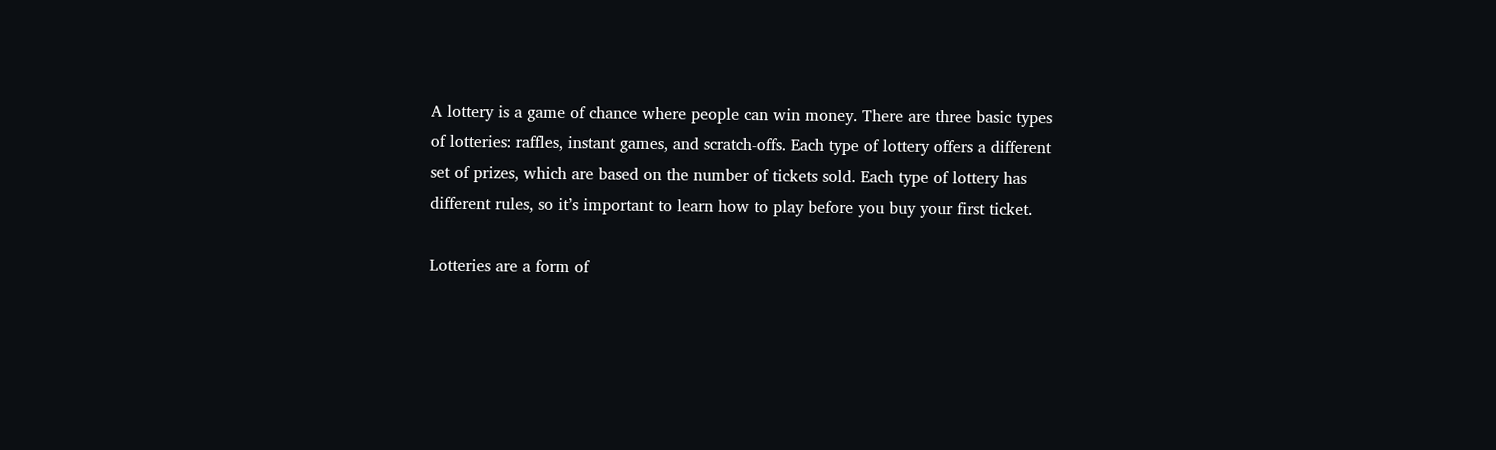A lottery is a game of chance where people can win money. There are three basic types of lotteries: raffles, instant games, and scratch-offs. Each type of lottery offers a different set of prizes, which are based on the number of tickets sold. Each type of lottery has different rules, so it’s important to learn how to play before you buy your first ticket.

Lotteries are a form of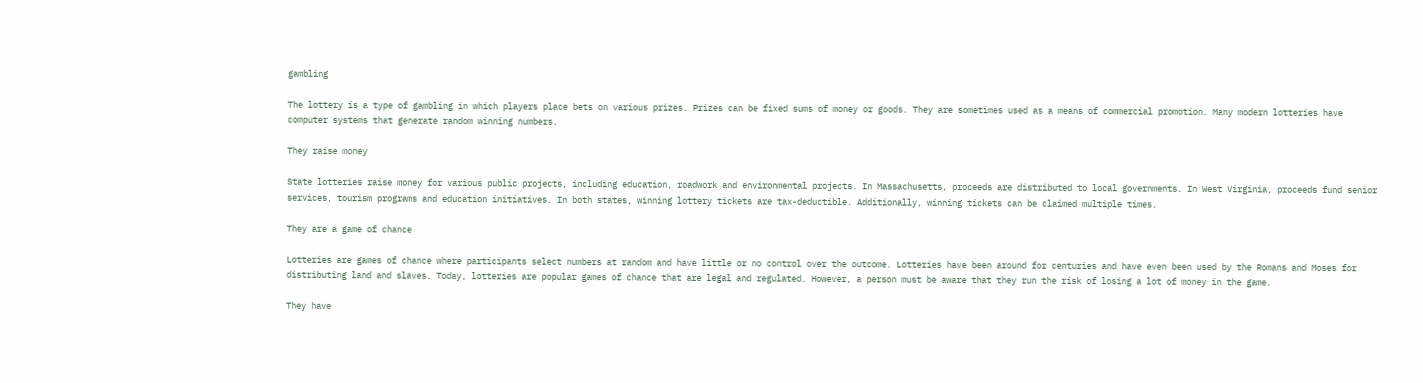gambling

The lottery is a type of gambling in which players place bets on various prizes. Prizes can be fixed sums of money or goods. They are sometimes used as a means of commercial promotion. Many modern lotteries have computer systems that generate random winning numbers.

They raise money

State lotteries raise money for various public projects, including education, roadwork and environmental projects. In Massachusetts, proceeds are distributed to local governments. In West Virginia, proceeds fund senior services, tourism programs and education initiatives. In both states, winning lottery tickets are tax-deductible. Additionally, winning tickets can be claimed multiple times.

They are a game of chance

Lotteries are games of chance where participants select numbers at random and have little or no control over the outcome. Lotteries have been around for centuries and have even been used by the Romans and Moses for distributing land and slaves. Today, lotteries are popular games of chance that are legal and regulated. However, a person must be aware that they run the risk of losing a lot of money in the game.

They have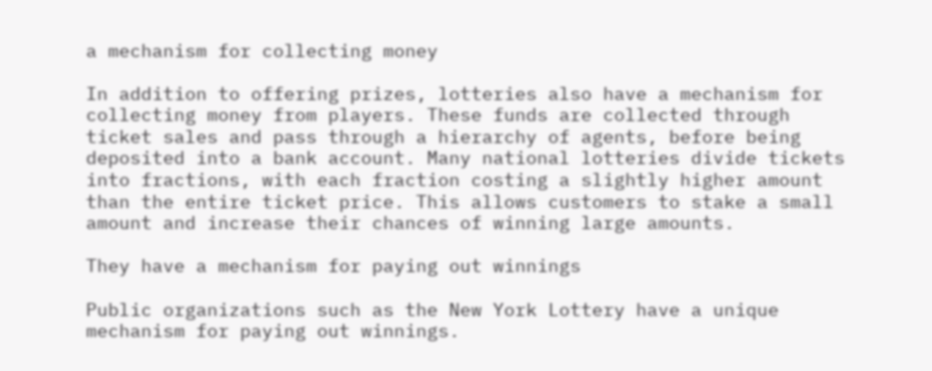a mechanism for collecting money

In addition to offering prizes, lotteries also have a mechanism for collecting money from players. These funds are collected through ticket sales and pass through a hierarchy of agents, before being deposited into a bank account. Many national lotteries divide tickets into fractions, with each fraction costing a slightly higher amount than the entire ticket price. This allows customers to stake a small amount and increase their chances of winning large amounts.

They have a mechanism for paying out winnings

Public organizations such as the New York Lottery have a unique mechanism for paying out winnings.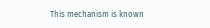This mechanism is known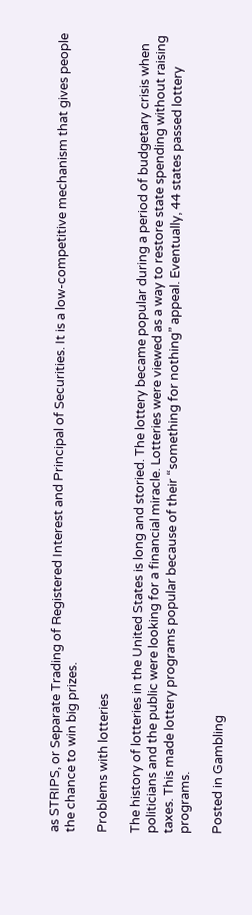as STRIPS, or Separate Trading of Registered Interest and Principal of Securities. It is a low-competitive mechanism that gives people the chance to win big prizes.

Problems with lotteries

The history of lotteries in the United States is long and storied. The lottery became popular during a period of budgetary crisis when politicians and the public were looking for a financial miracle. Lotteries were viewed as a way to restore state spending without raising taxes. This made lottery programs popular because of their “something for nothing” appeal. Eventually, 44 states passed lottery programs.

Posted in Gambling